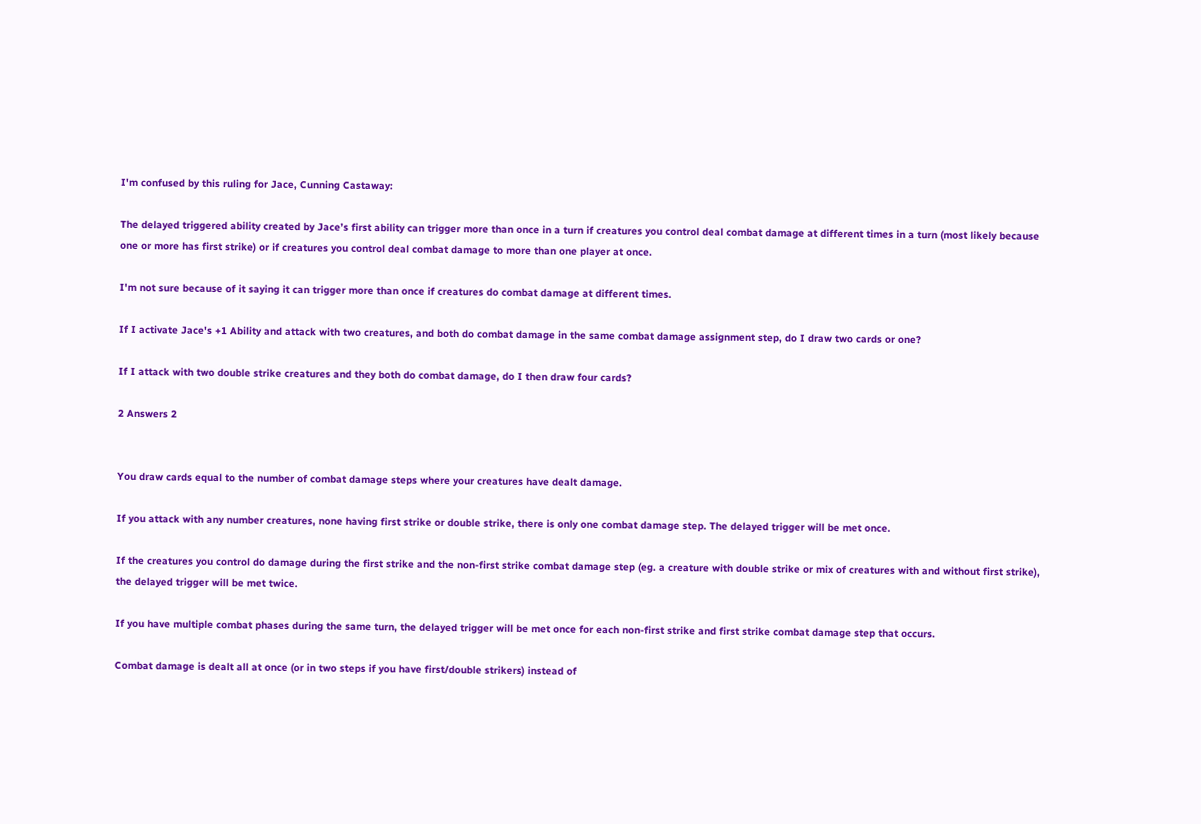I'm confused by this ruling for Jace, Cunning Castaway:

The delayed triggered ability created by Jace’s first ability can trigger more than once in a turn if creatures you control deal combat damage at different times in a turn (most likely because one or more has first strike) or if creatures you control deal combat damage to more than one player at once.

I'm not sure because of it saying it can trigger more than once if creatures do combat damage at different times.

If I activate Jace's +1 Ability and attack with two creatures, and both do combat damage in the same combat damage assignment step, do I draw two cards or one?

If I attack with two double strike creatures and they both do combat damage, do I then draw four cards?

2 Answers 2


You draw cards equal to the number of combat damage steps where your creatures have dealt damage.

If you attack with any number creatures, none having first strike or double strike, there is only one combat damage step. The delayed trigger will be met once.

If the creatures you control do damage during the first strike and the non-first strike combat damage step (eg. a creature with double strike or mix of creatures with and without first strike), the delayed trigger will be met twice.

If you have multiple combat phases during the same turn, the delayed trigger will be met once for each non-first strike and first strike combat damage step that occurs.

Combat damage is dealt all at once (or in two steps if you have first/double strikers) instead of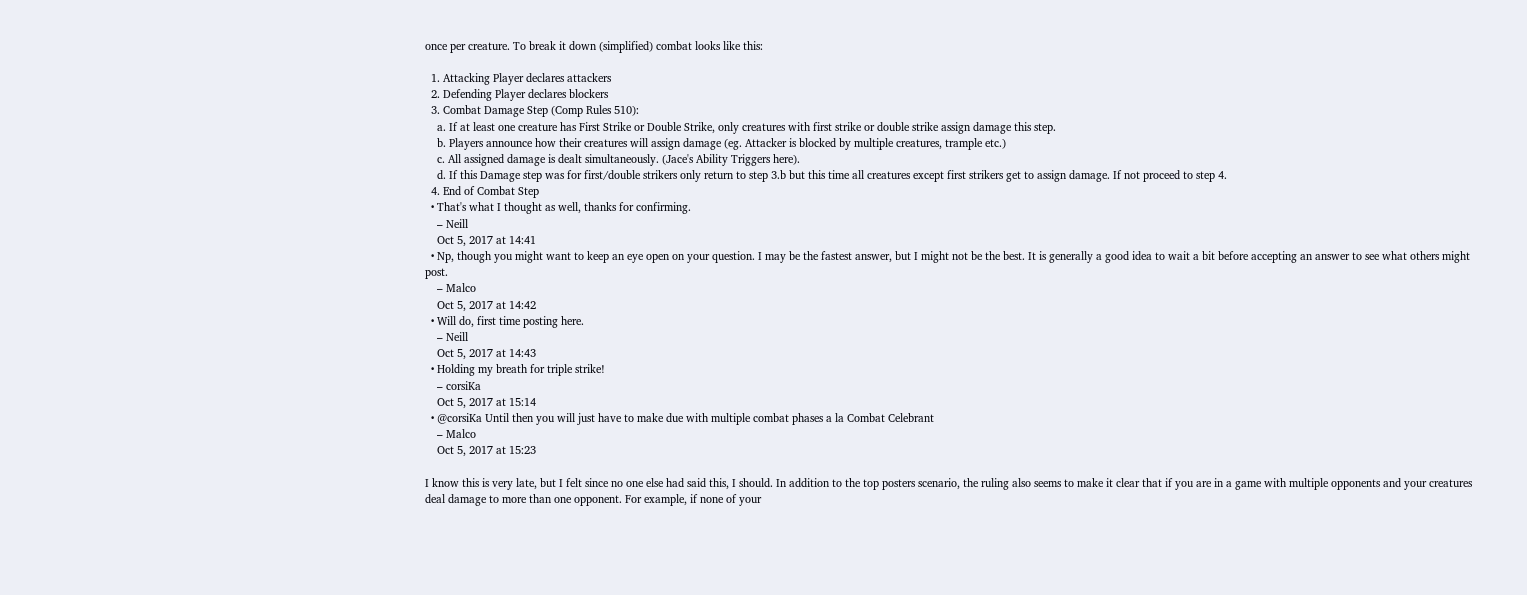once per creature. To break it down (simplified) combat looks like this:

  1. Attacking Player declares attackers
  2. Defending Player declares blockers
  3. Combat Damage Step (Comp Rules 510):
    a. If at least one creature has First Strike or Double Strike, only creatures with first strike or double strike assign damage this step.
    b. Players announce how their creatures will assign damage (eg. Attacker is blocked by multiple creatures, trample etc.)
    c. All assigned damage is dealt simultaneously. (Jace's Ability Triggers here).
    d. If this Damage step was for first/double strikers only return to step 3.b but this time all creatures except first strikers get to assign damage. If not proceed to step 4.
  4. End of Combat Step
  • That's what I thought as well, thanks for confirming.
    – Neill
    Oct 5, 2017 at 14:41
  • Np, though you might want to keep an eye open on your question. I may be the fastest answer, but I might not be the best. It is generally a good idea to wait a bit before accepting an answer to see what others might post.
    – Malco
    Oct 5, 2017 at 14:42
  • Will do, first time posting here.
    – Neill
    Oct 5, 2017 at 14:43
  • Holding my breath for triple strike!
    – corsiKa
    Oct 5, 2017 at 15:14
  • @corsiKa Until then you will just have to make due with multiple combat phases a la Combat Celebrant
    – Malco
    Oct 5, 2017 at 15:23

I know this is very late, but I felt since no one else had said this, I should. In addition to the top posters scenario, the ruling also seems to make it clear that if you are in a game with multiple opponents and your creatures deal damage to more than one opponent. For example, if none of your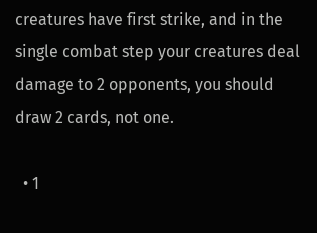creatures have first strike, and in the single combat step your creatures deal damage to 2 opponents, you should draw 2 cards, not one.

  • 1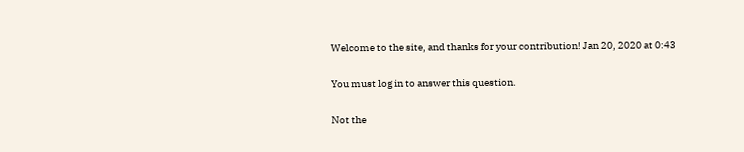Welcome to the site, and thanks for your contribution! Jan 20, 2020 at 0:43

You must log in to answer this question.

Not the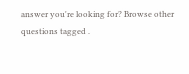answer you're looking for? Browse other questions tagged .